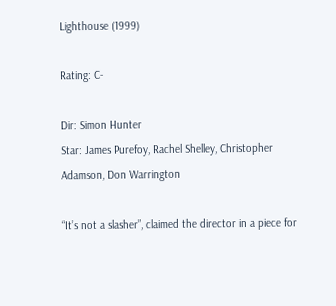Lighthouse (1999)

Rating: C-

Dir: Simon Hunter
Star: James Purefoy, Rachel Shelley, Christopher Adamson, Don Warrington

“It’s not a slasher”, claimed the director in a piece for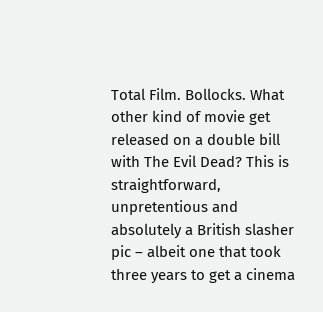Total Film. Bollocks. What other kind of movie get released on a double bill with The Evil Dead? This is straightforward, unpretentious and absolutely a British slasher pic – albeit one that took three years to get a cinema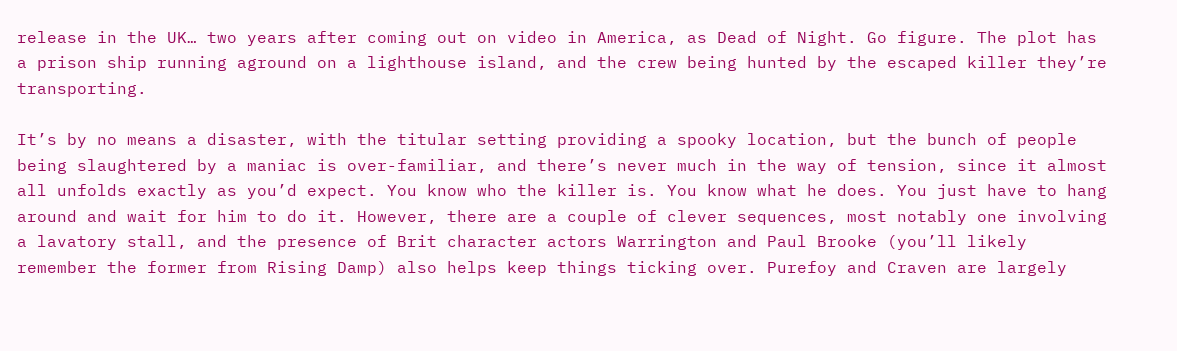release in the UK… two years after coming out on video in America, as Dead of Night. Go figure. The plot has a prison ship running aground on a lighthouse island, and the crew being hunted by the escaped killer they’re transporting.

It’s by no means a disaster, with the titular setting providing a spooky location, but the bunch of people being slaughtered by a maniac is over-familiar, and there’s never much in the way of tension, since it almost all unfolds exactly as you’d expect. You know who the killer is. You know what he does. You just have to hang around and wait for him to do it. However, there are a couple of clever sequences, most notably one involving a lavatory stall, and the presence of Brit character actors Warrington and Paul Brooke (you’ll likely remember the former from Rising Damp) also helps keep things ticking over. Purefoy and Craven are largely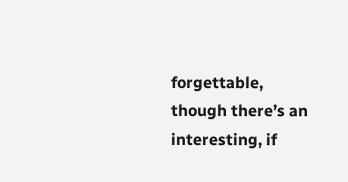forgettable, though there’s an interesting, if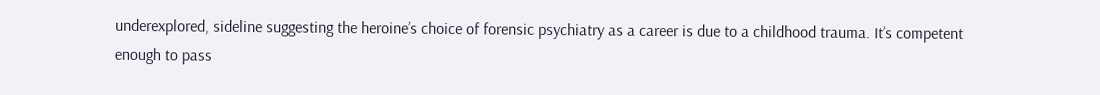underexplored, sideline suggesting the heroine’s choice of forensic psychiatry as a career is due to a childhood trauma. It’s competent enough to pass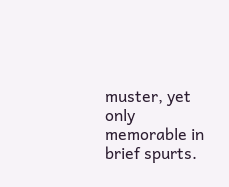muster, yet only memorable in brief spurts.